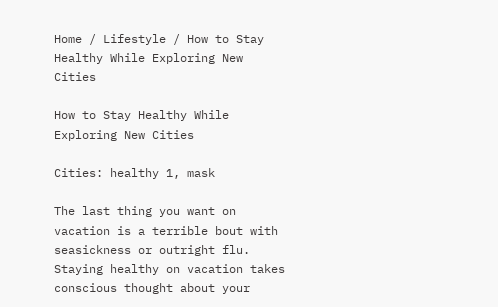Home / Lifestyle / How to Stay Healthy While Exploring New Cities

How to Stay Healthy While Exploring New Cities

Cities: healthy 1, mask

The last thing you want on vacation is a terrible bout with seasickness or outright flu. Staying healthy on vacation takes conscious thought about your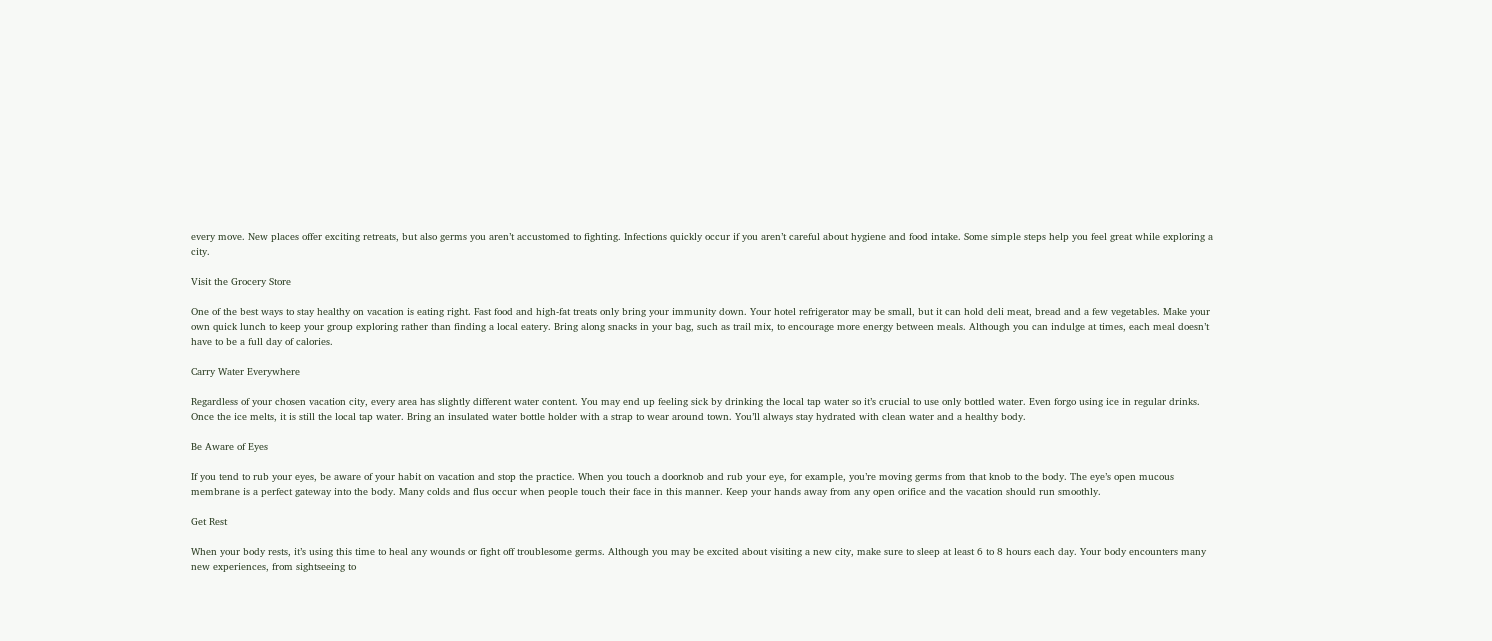every move. New places offer exciting retreats, but also germs you aren’t accustomed to fighting. Infections quickly occur if you aren’t careful about hygiene and food intake. Some simple steps help you feel great while exploring a city.

Visit the Grocery Store

One of the best ways to stay healthy on vacation is eating right. Fast food and high-fat treats only bring your immunity down. Your hotel refrigerator may be small, but it can hold deli meat, bread and a few vegetables. Make your own quick lunch to keep your group exploring rather than finding a local eatery. Bring along snacks in your bag, such as trail mix, to encourage more energy between meals. Although you can indulge at times, each meal doesn’t have to be a full day of calories.

Carry Water Everywhere

Regardless of your chosen vacation city, every area has slightly different water content. You may end up feeling sick by drinking the local tap water so it’s crucial to use only bottled water. Even forgo using ice in regular drinks. Once the ice melts, it is still the local tap water. Bring an insulated water bottle holder with a strap to wear around town. You’ll always stay hydrated with clean water and a healthy body.

Be Aware of Eyes

If you tend to rub your eyes, be aware of your habit on vacation and stop the practice. When you touch a doorknob and rub your eye, for example, you’re moving germs from that knob to the body. The eye’s open mucous membrane is a perfect gateway into the body. Many colds and flus occur when people touch their face in this manner. Keep your hands away from any open orifice and the vacation should run smoothly.

Get Rest

When your body rests, it’s using this time to heal any wounds or fight off troublesome germs. Although you may be excited about visiting a new city, make sure to sleep at least 6 to 8 hours each day. Your body encounters many new experiences, from sightseeing to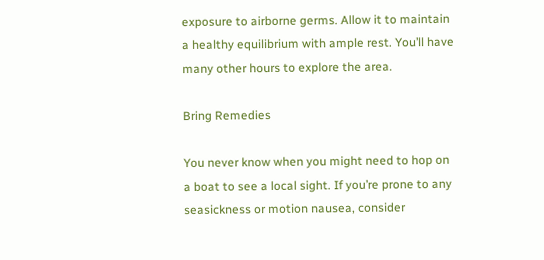exposure to airborne germs. Allow it to maintain a healthy equilibrium with ample rest. You’ll have many other hours to explore the area.

Bring Remedies

You never know when you might need to hop on a boat to see a local sight. If you’re prone to any seasickness or motion nausea, consider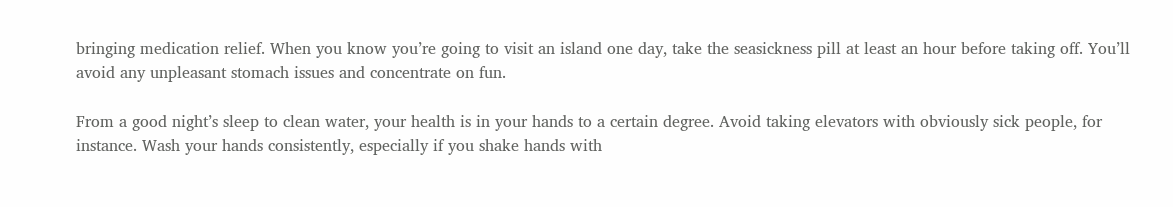bringing medication relief. When you know you’re going to visit an island one day, take the seasickness pill at least an hour before taking off. You’ll avoid any unpleasant stomach issues and concentrate on fun.

From a good night’s sleep to clean water, your health is in your hands to a certain degree. Avoid taking elevators with obviously sick people, for instance. Wash your hands consistently, especially if you shake hands with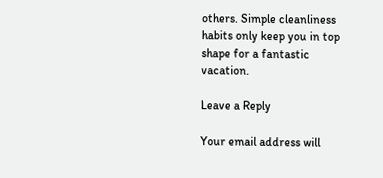others. Simple cleanliness habits only keep you in top shape for a fantastic vacation.

Leave a Reply

Your email address will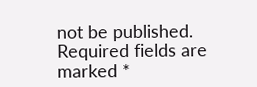not be published. Required fields are marked *